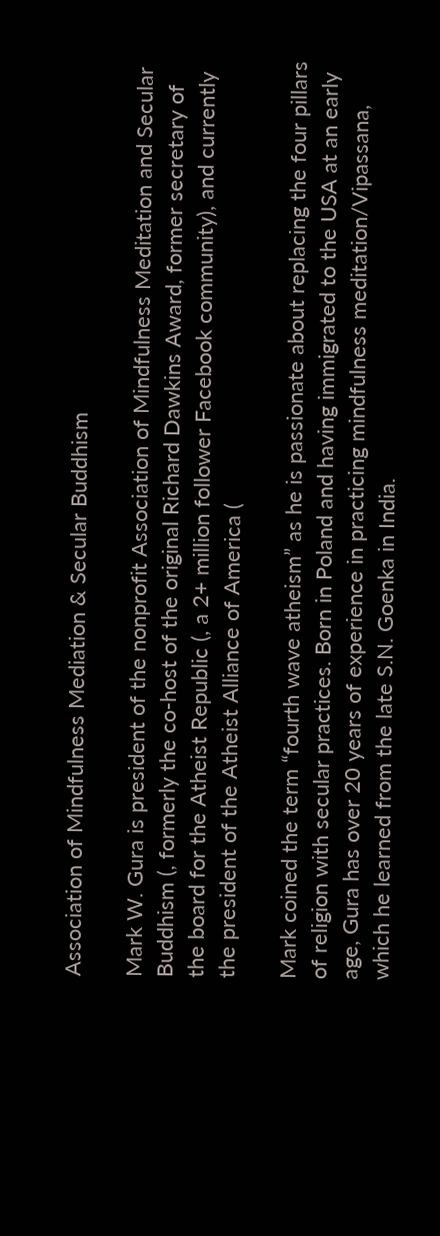Association of Mindfulness Mediation & Secular Buddhism

Mark W. Gura is president of the nonprofit Association of Mindfulness Meditation and Secular Buddhism (, formerly the co-host of the original Richard Dawkins Award, former secretary of the board for the Atheist Republic (, a 2+ million follower Facebook community), and currently the president of the Atheist Alliance of America (

Mark coined the term “fourth wave atheism” as he is passionate about replacing the four pillars of religion with secular practices. Born in Poland and having immigrated to the USA at an early age, Gura has over 20 years of experience in practicing mindfulness meditation/Vipassana, which he learned from the late S.N. Goenka in India.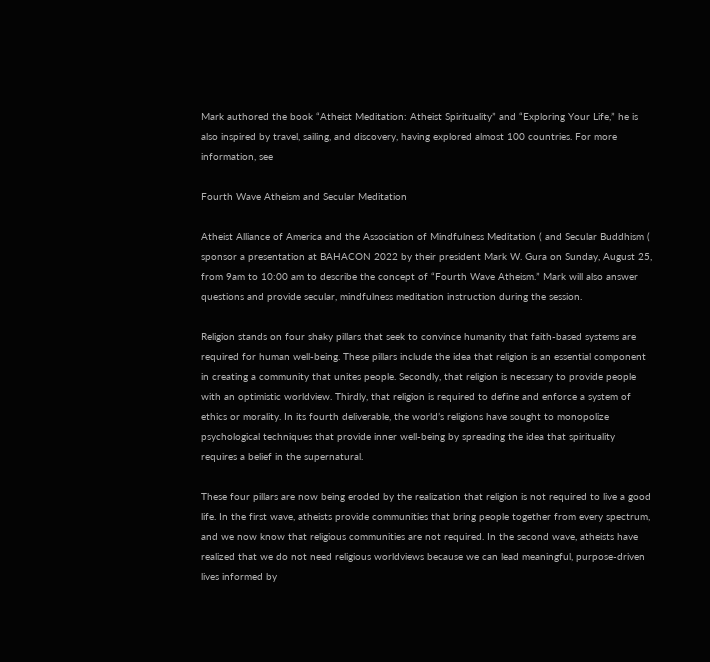Mark authored the book “Atheist Meditation: Atheist Spirituality” and “Exploring Your Life,” he is also inspired by travel, sailing, and discovery, having explored almost 100 countries. For more information, see

Fourth Wave Atheism and Secular Meditation

Atheist Alliance of America and the Association of Mindfulness Meditation ( and Secular Buddhism ( sponsor a presentation at BAHACON 2022 by their president Mark W. Gura on Sunday, August 25, from 9am to 10:00 am to describe the concept of “Fourth Wave Atheism.” Mark will also answer questions and provide secular, mindfulness meditation instruction during the session.

Religion stands on four shaky pillars that seek to convince humanity that faith-based systems are required for human well-being. These pillars include the idea that religion is an essential component in creating a community that unites people. Secondly, that religion is necessary to provide people with an optimistic worldview. Thirdly, that religion is required to define and enforce a system of ethics or morality. In its fourth deliverable, the world’s religions have sought to monopolize psychological techniques that provide inner well-being by spreading the idea that spirituality requires a belief in the supernatural.

These four pillars are now being eroded by the realization that religion is not required to live a good life. In the first wave, atheists provide communities that bring people together from every spectrum, and we now know that religious communities are not required. In the second wave, atheists have realized that we do not need religious worldviews because we can lead meaningful, purpose-driven lives informed by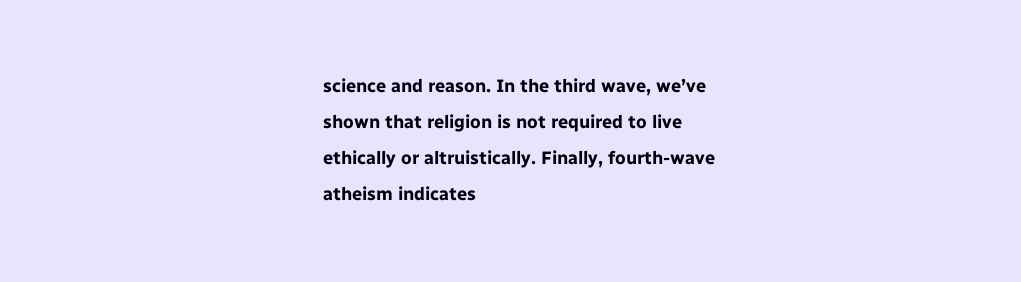science and reason. In the third wave, we’ve shown that religion is not required to live ethically or altruistically. Finally, fourth-wave atheism indicates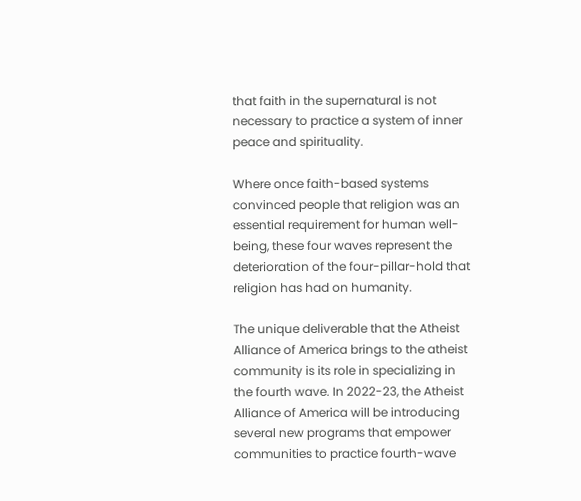that faith in the supernatural is not necessary to practice a system of inner peace and spirituality.

Where once faith-based systems convinced people that religion was an essential requirement for human well-being, these four waves represent the deterioration of the four-pillar-hold that religion has had on humanity.

The unique deliverable that the Atheist Alliance of America brings to the atheist community is its role in specializing in the fourth wave. In 2022-23, the Atheist Alliance of America will be introducing several new programs that empower communities to practice fourth-wave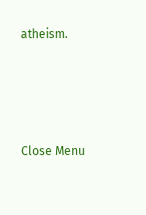atheism.




Close Menu